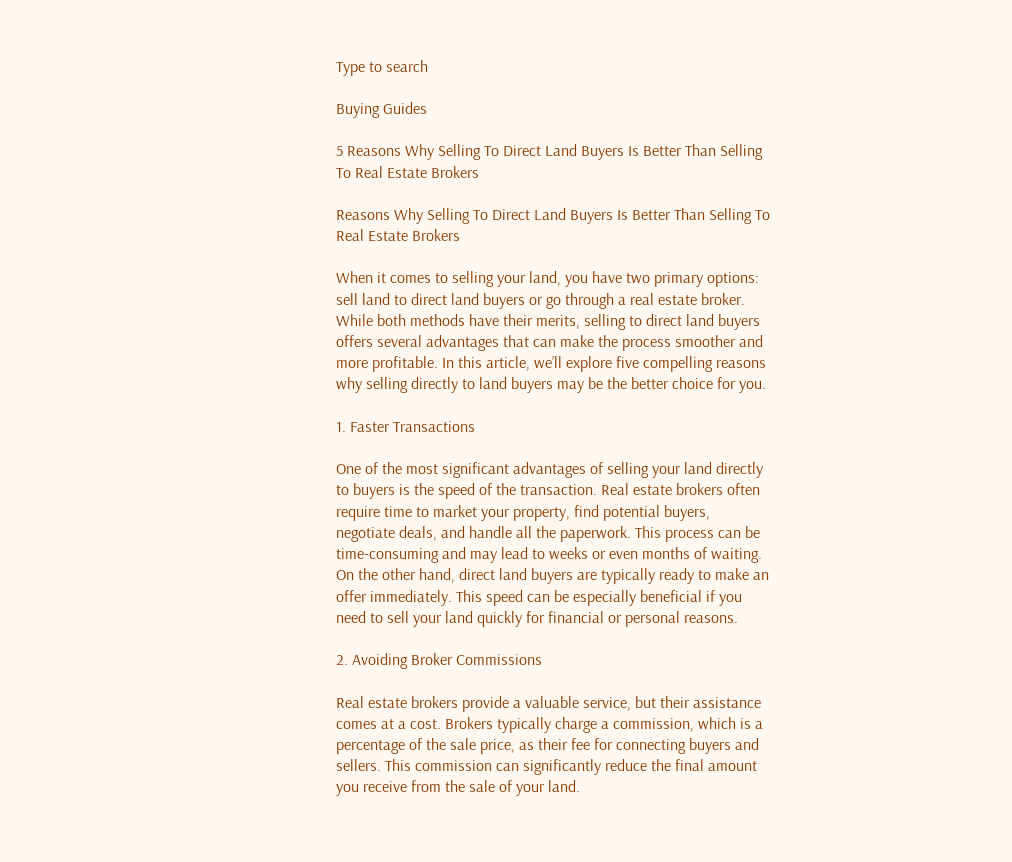Type to search

Buying Guides

5 Reasons Why Selling To Direct Land Buyers Is Better Than Selling To Real Estate Brokers

Reasons Why Selling To Direct Land Buyers Is Better Than Selling To Real Estate Brokers

When it comes to selling your land, you have two primary options: sell land to direct land buyers or go through a real estate broker. While both methods have their merits, selling to direct land buyers offers several advantages that can make the process smoother and more profitable. In this article, we’ll explore five compelling reasons why selling directly to land buyers may be the better choice for you.

1. Faster Transactions

One of the most significant advantages of selling your land directly to buyers is the speed of the transaction. Real estate brokers often require time to market your property, find potential buyers, negotiate deals, and handle all the paperwork. This process can be time-consuming and may lead to weeks or even months of waiting. On the other hand, direct land buyers are typically ready to make an offer immediately. This speed can be especially beneficial if you need to sell your land quickly for financial or personal reasons.

2. Avoiding Broker Commissions

Real estate brokers provide a valuable service, but their assistance comes at a cost. Brokers typically charge a commission, which is a percentage of the sale price, as their fee for connecting buyers and sellers. This commission can significantly reduce the final amount you receive from the sale of your land.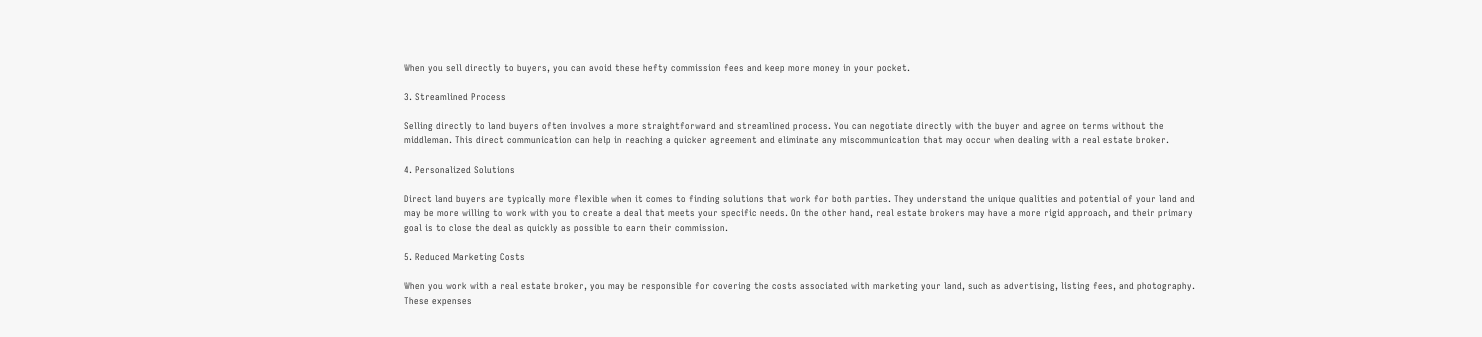When you sell directly to buyers, you can avoid these hefty commission fees and keep more money in your pocket.

3. Streamlined Process

Selling directly to land buyers often involves a more straightforward and streamlined process. You can negotiate directly with the buyer and agree on terms without the middleman. This direct communication can help in reaching a quicker agreement and eliminate any miscommunication that may occur when dealing with a real estate broker.

4. Personalized Solutions

Direct land buyers are typically more flexible when it comes to finding solutions that work for both parties. They understand the unique qualities and potential of your land and may be more willing to work with you to create a deal that meets your specific needs. On the other hand, real estate brokers may have a more rigid approach, and their primary goal is to close the deal as quickly as possible to earn their commission.

5. Reduced Marketing Costs

When you work with a real estate broker, you may be responsible for covering the costs associated with marketing your land, such as advertising, listing fees, and photography. These expenses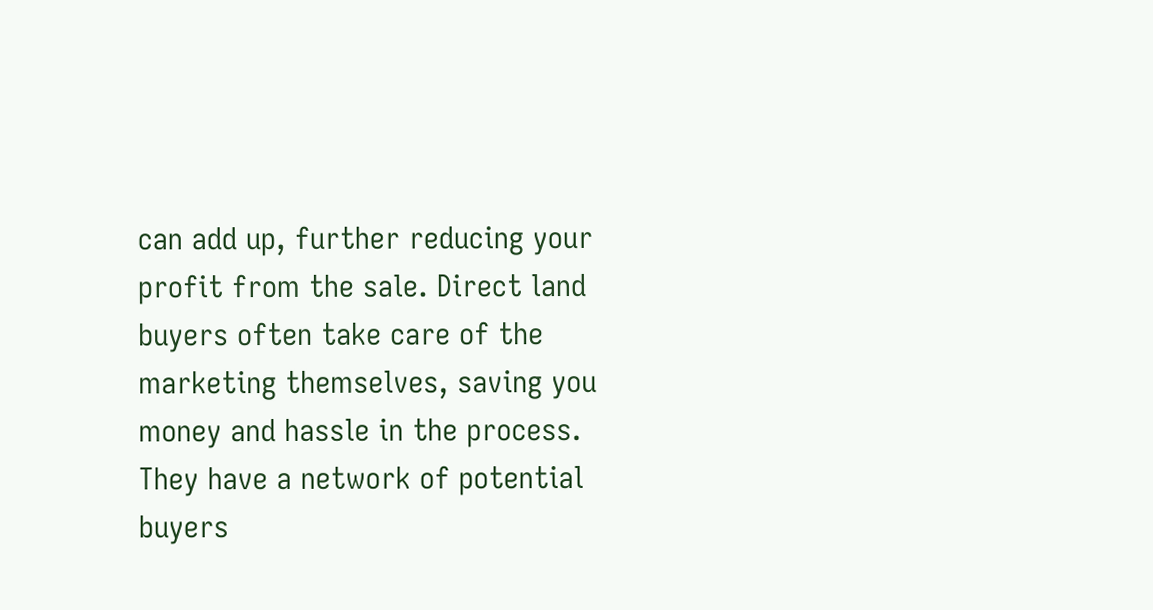can add up, further reducing your profit from the sale. Direct land buyers often take care of the marketing themselves, saving you money and hassle in the process. They have a network of potential buyers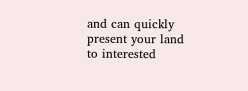and can quickly present your land to interested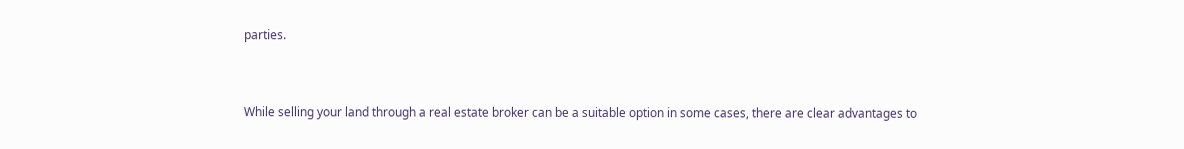parties.


While selling your land through a real estate broker can be a suitable option in some cases, there are clear advantages to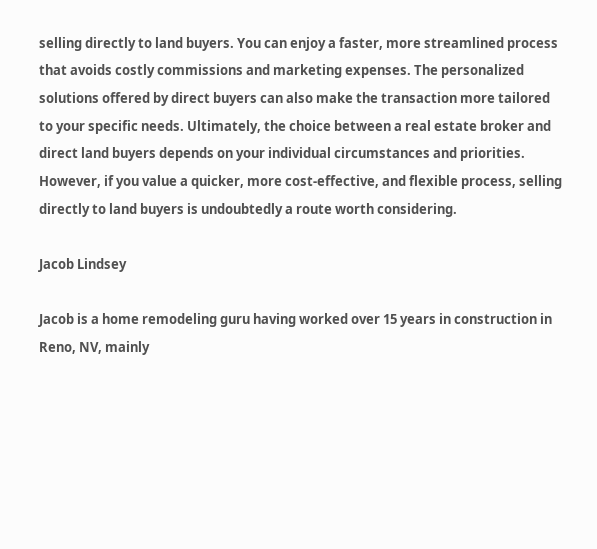selling directly to land buyers. You can enjoy a faster, more streamlined process that avoids costly commissions and marketing expenses. The personalized solutions offered by direct buyers can also make the transaction more tailored to your specific needs. Ultimately, the choice between a real estate broker and direct land buyers depends on your individual circumstances and priorities. However, if you value a quicker, more cost-effective, and flexible process, selling directly to land buyers is undoubtedly a route worth considering.

Jacob Lindsey

Jacob is a home remodeling guru having worked over 15 years in construction in Reno, NV, mainly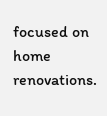focused on home renovations.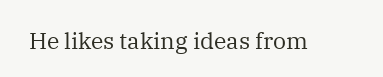He likes taking ideas from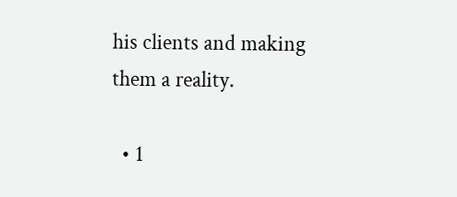his clients and making them a reality.

  • 1